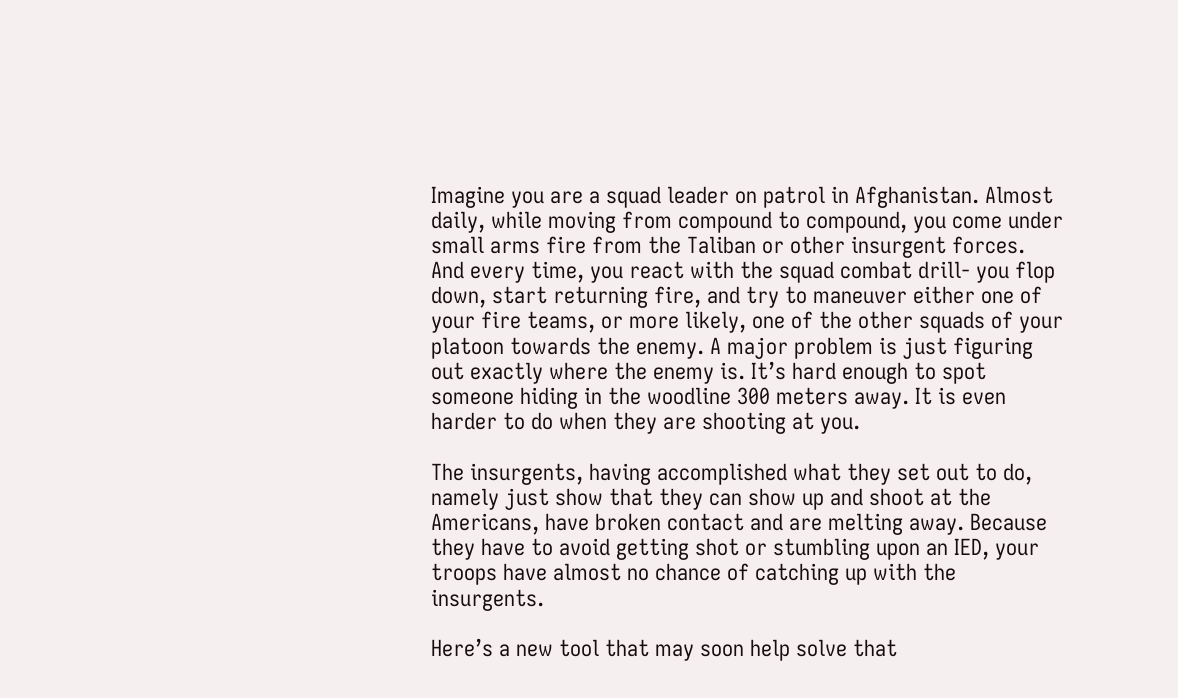Imagine you are a squad leader on patrol in Afghanistan. Almost daily, while moving from compound to compound, you come under small arms fire from the Taliban or other insurgent forces. And every time, you react with the squad combat drill- you flop down, start returning fire, and try to maneuver either one of your fire teams, or more likely, one of the other squads of your platoon towards the enemy. A major problem is just figuring out exactly where the enemy is. It’s hard enough to spot someone hiding in the woodline 300 meters away. It is even harder to do when they are shooting at you.

The insurgents, having accomplished what they set out to do, namely just show that they can show up and shoot at the Americans, have broken contact and are melting away. Because they have to avoid getting shot or stumbling upon an IED, your troops have almost no chance of catching up with the insurgents.

Here’s a new tool that may soon help solve that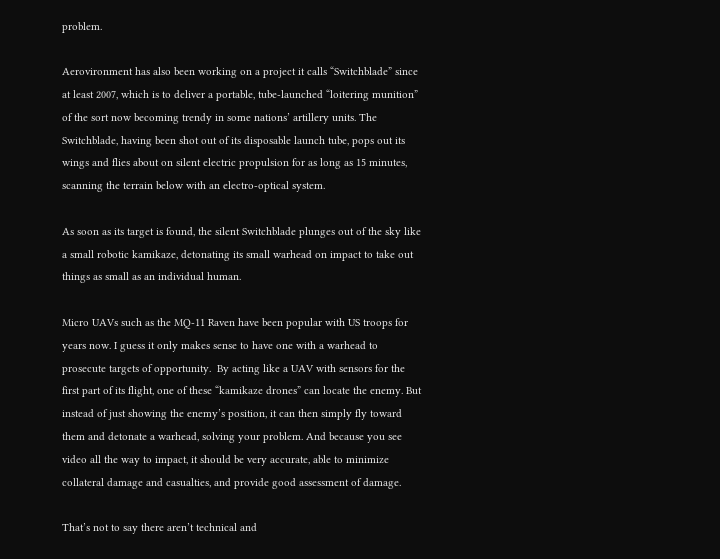problem.

Aerovironment has also been working on a project it calls “Switchblade” since at least 2007, which is to deliver a portable, tube-launched “loitering munition” of the sort now becoming trendy in some nations’ artillery units. The Switchblade, having been shot out of its disposable launch tube, pops out its wings and flies about on silent electric propulsion for as long as 15 minutes, scanning the terrain below with an electro-optical system.

As soon as its target is found, the silent Switchblade plunges out of the sky like a small robotic kamikaze, detonating its small warhead on impact to take out things as small as an individual human.

Micro UAVs such as the MQ-11 Raven have been popular with US troops for years now. I guess it only makes sense to have one with a warhead to prosecute targets of opportunity.  By acting like a UAV with sensors for the first part of its flight, one of these “kamikaze drones” can locate the enemy. But instead of just showing the enemy’s position, it can then simply fly toward them and detonate a warhead, solving your problem. And because you see video all the way to impact, it should be very accurate, able to minimize collateral damage and casualties, and provide good assessment of damage.

That’s not to say there aren’t technical and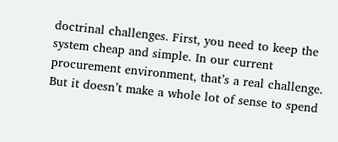doctrinal challenges. First, you need to keep the system cheap and simple. In our current procurement environment, that’s a real challenge. But it doesn’t make a whole lot of sense to spend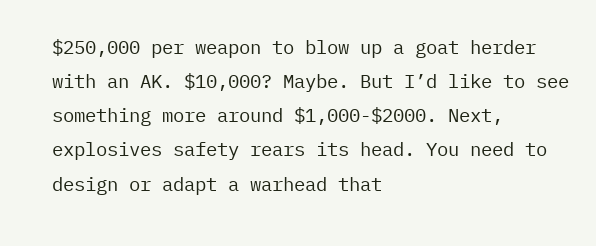$250,000 per weapon to blow up a goat herder with an AK. $10,000? Maybe. But I’d like to see something more around $1,000-$2000. Next, explosives safety rears its head. You need to design or adapt a warhead that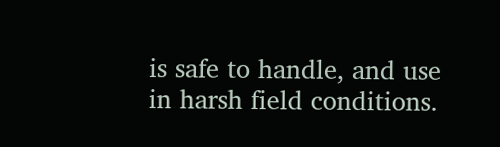is safe to handle, and use in harsh field conditions.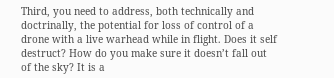Third, you need to address, both technically and doctrinally, the potential for loss of control of a drone with a live warhead while in flight. Does it self destruct? How do you make sure it doesn’t fall out of the sky? It is a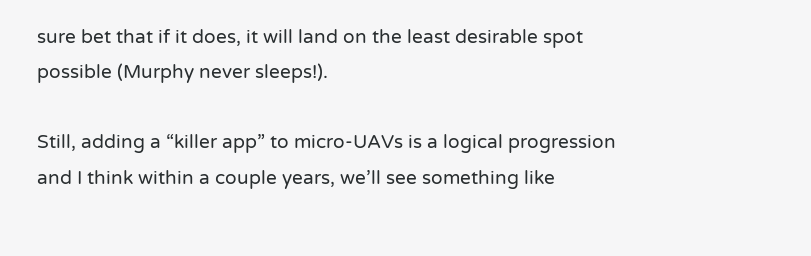sure bet that if it does, it will land on the least desirable spot possible (Murphy never sleeps!).

Still, adding a “killer app” to micro-UAVs is a logical progression and I think within a couple years, we’ll see something like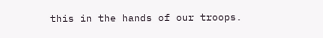this in the hands of our troops.